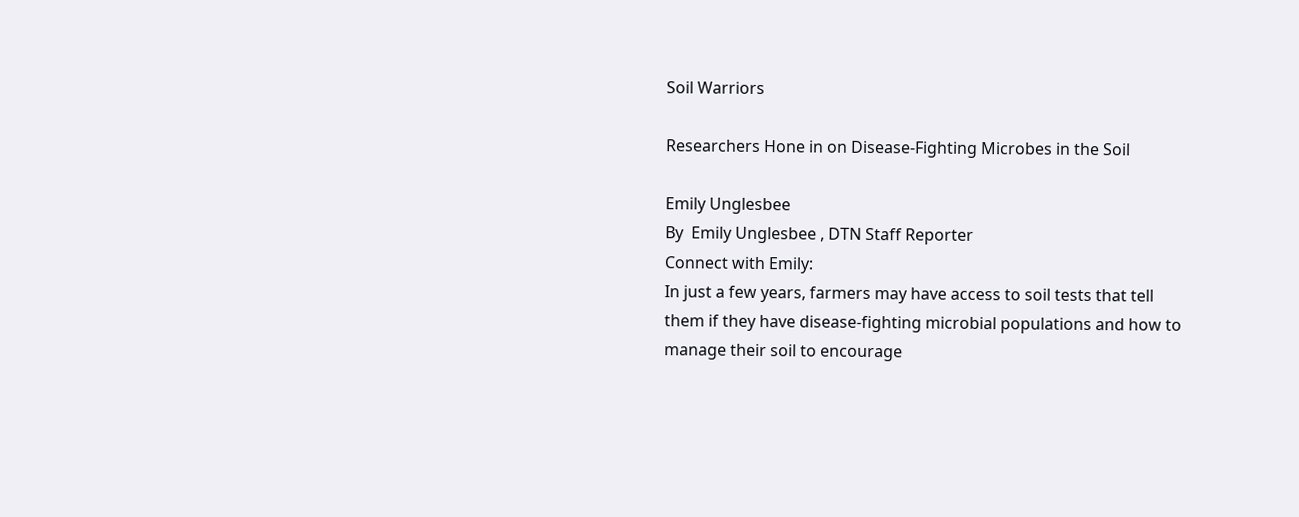Soil Warriors

Researchers Hone in on Disease-Fighting Microbes in the Soil

Emily Unglesbee
By  Emily Unglesbee , DTN Staff Reporter
Connect with Emily:
In just a few years, farmers may have access to soil tests that tell them if they have disease-fighting microbial populations and how to manage their soil to encourage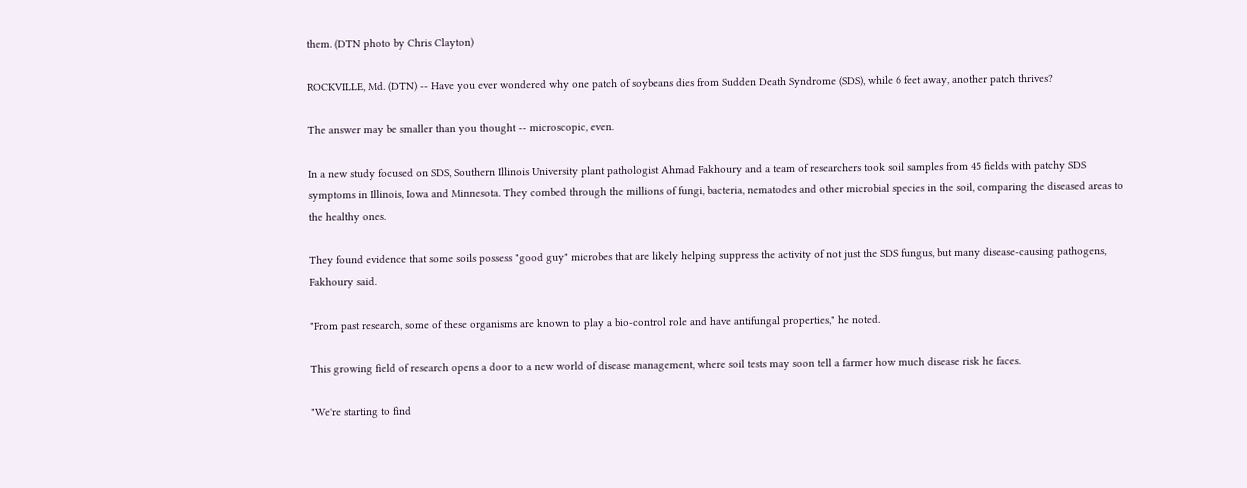them. (DTN photo by Chris Clayton)

ROCKVILLE, Md. (DTN) -- Have you ever wondered why one patch of soybeans dies from Sudden Death Syndrome (SDS), while 6 feet away, another patch thrives?

The answer may be smaller than you thought -- microscopic, even.

In a new study focused on SDS, Southern Illinois University plant pathologist Ahmad Fakhoury and a team of researchers took soil samples from 45 fields with patchy SDS symptoms in Illinois, Iowa and Minnesota. They combed through the millions of fungi, bacteria, nematodes and other microbial species in the soil, comparing the diseased areas to the healthy ones.

They found evidence that some soils possess "good guy" microbes that are likely helping suppress the activity of not just the SDS fungus, but many disease-causing pathogens, Fakhoury said.

"From past research, some of these organisms are known to play a bio-control role and have antifungal properties," he noted.

This growing field of research opens a door to a new world of disease management, where soil tests may soon tell a farmer how much disease risk he faces.

"We're starting to find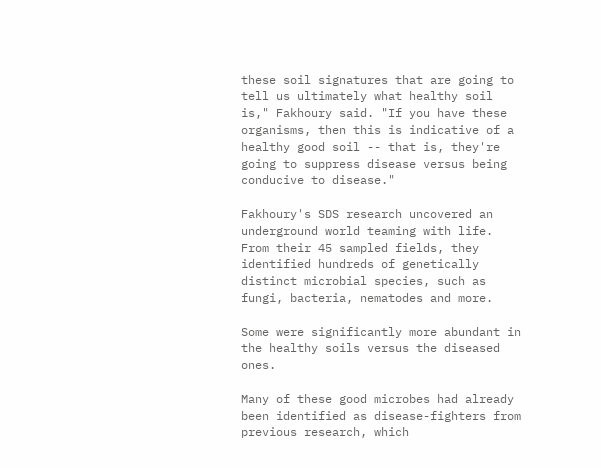these soil signatures that are going to tell us ultimately what healthy soil is," Fakhoury said. "If you have these organisms, then this is indicative of a healthy good soil -- that is, they're going to suppress disease versus being conducive to disease."

Fakhoury's SDS research uncovered an underground world teaming with life. From their 45 sampled fields, they identified hundreds of genetically distinct microbial species, such as fungi, bacteria, nematodes and more.

Some were significantly more abundant in the healthy soils versus the diseased ones.

Many of these good microbes had already been identified as disease-fighters from previous research, which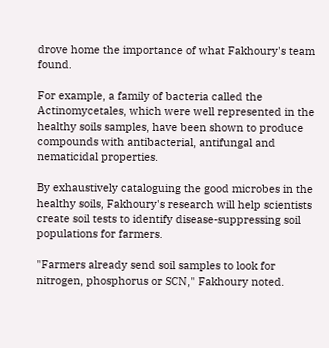drove home the importance of what Fakhoury's team found.

For example, a family of bacteria called the Actinomycetales, which were well represented in the healthy soils samples, have been shown to produce compounds with antibacterial, antifungal and nematicidal properties.

By exhaustively cataloguing the good microbes in the healthy soils, Fakhoury's research will help scientists create soil tests to identify disease-suppressing soil populations for farmers.

"Farmers already send soil samples to look for nitrogen, phosphorus or SCN," Fakhoury noted.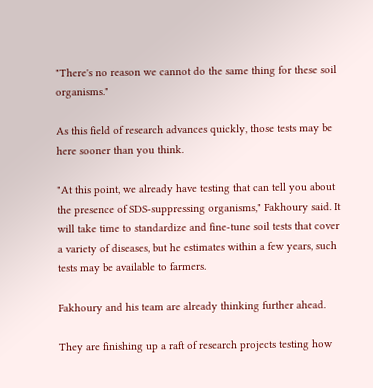"There's no reason we cannot do the same thing for these soil organisms."

As this field of research advances quickly, those tests may be here sooner than you think.

"At this point, we already have testing that can tell you about the presence of SDS-suppressing organisms," Fakhoury said. It will take time to standardize and fine-tune soil tests that cover a variety of diseases, but he estimates within a few years, such tests may be available to farmers.

Fakhoury and his team are already thinking further ahead.

They are finishing up a raft of research projects testing how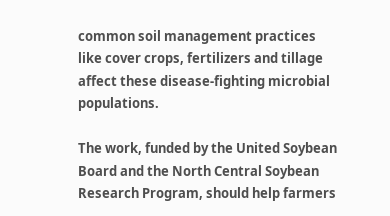common soil management practices like cover crops, fertilizers and tillage affect these disease-fighting microbial populations.

The work, funded by the United Soybean Board and the North Central Soybean Research Program, should help farmers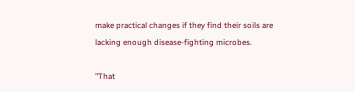make practical changes if they find their soils are lacking enough disease-fighting microbes.

"That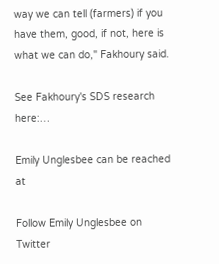way we can tell (farmers) if you have them, good, if not, here is what we can do," Fakhoury said.

See Fakhoury's SDS research here:…

Emily Unglesbee can be reached at

Follow Emily Unglesbee on Twitter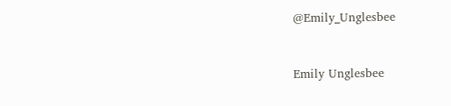@Emily_Unglesbee


Emily Unglesbee